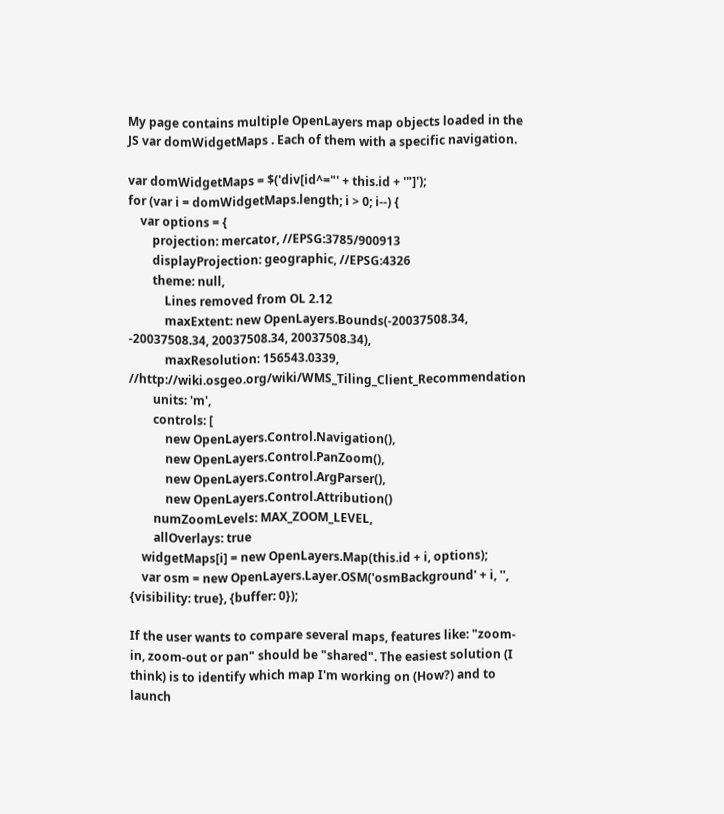My page contains multiple OpenLayers map objects loaded in the JS var domWidgetMaps . Each of them with a specific navigation.

var domWidgetMaps = $('div[id^="' + this.id + '"]');
for (var i = domWidgetMaps.length; i > 0; i--) {
    var options = {
        projection: mercator, //EPSG:3785/900913
        displayProjection: geographic, //EPSG:4326
        theme: null,
            Lines removed from OL 2.12
            maxExtent: new OpenLayers.Bounds(-20037508.34, -20037508.34, 20037508.34, 20037508.34),
            maxResolution: 156543.0339, //http://wiki.osgeo.org/wiki/WMS_Tiling_Client_Recommendation
        units: 'm',
        controls: [
            new OpenLayers.Control.Navigation(),
            new OpenLayers.Control.PanZoom(),
            new OpenLayers.Control.ArgParser(),
            new OpenLayers.Control.Attribution()
        numZoomLevels: MAX_ZOOM_LEVEL,
        allOverlays: true
    widgetMaps[i] = new OpenLayers.Map(this.id + i, options);
    var osm = new OpenLayers.Layer.OSM('osmBackground' + i, '', {visibility: true}, {buffer: 0});

If the user wants to compare several maps, features like: "zoom-in, zoom-out or pan" should be "shared". The easiest solution (I think) is to identify which map I'm working on (How?) and to launch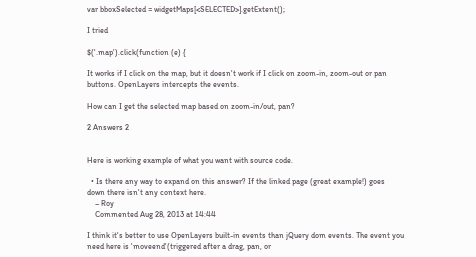var bboxSelected = widgetMaps[<SELECTED>].getExtent();

I tried

$('.map').click(function (e) {

It works if I click on the map, but it doesn't work if I click on zoom-in, zoom-out or pan buttons. OpenLayers intercepts the events.

How can I get the selected map based on zoom-in/out, pan?

2 Answers 2


Here is working example of what you want with source code.

  • Is there any way to expand on this answer? If the linked page (great example!) goes down there isn't any context here.
    – Roy
    Commented Aug 28, 2013 at 14:44

I think it's better to use OpenLayers built-in events than jQuery dom events. The event you need here is 'moveend'(triggered after a drag, pan, or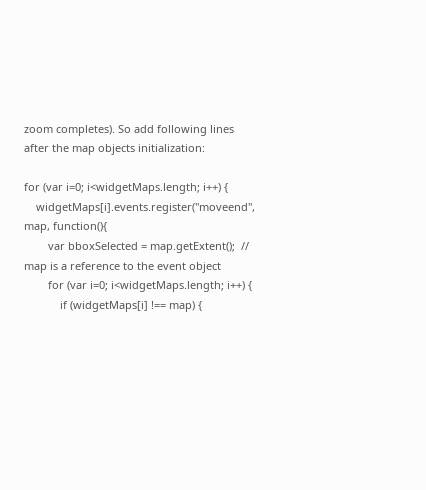zoom completes). So add following lines after the map objects initialization:

for (var i=0; i<widgetMaps.length; i++) {
    widgetMaps[i].events.register("moveend", map, function(){
        var bboxSelected = map.getExtent();  // map is a reference to the event object
        for (var i=0; i<widgetMaps.length; i++) {
            if (widgetMaps[i] !== map) {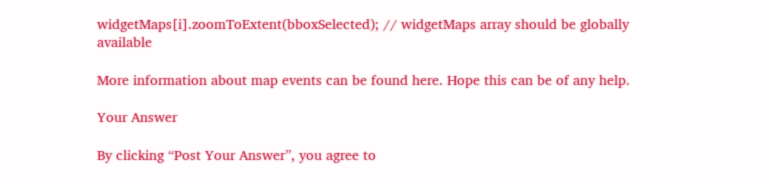widgetMaps[i].zoomToExtent(bboxSelected); // widgetMaps array should be globally available

More information about map events can be found here. Hope this can be of any help.

Your Answer

By clicking “Post Your Answer”, you agree to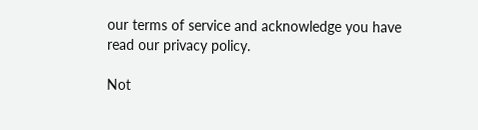our terms of service and acknowledge you have read our privacy policy.

Not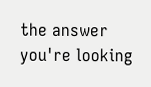the answer you're looking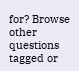for? Browse other questions tagged or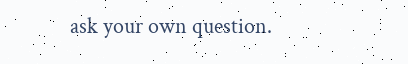ask your own question.